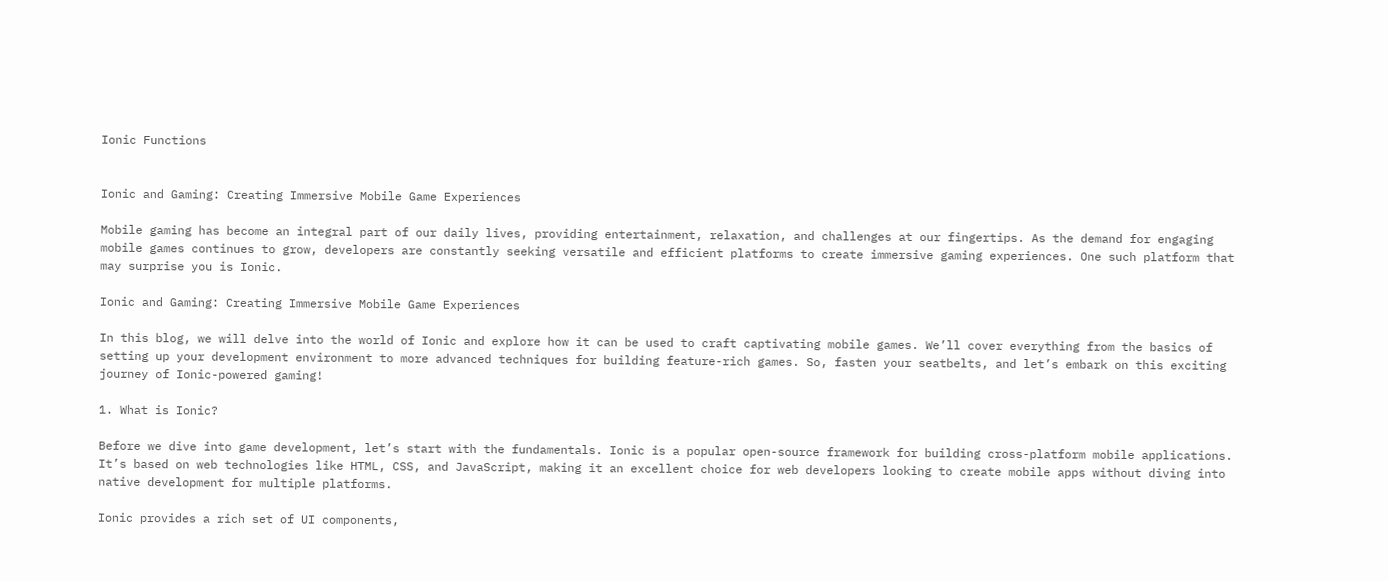Ionic Functions


Ionic and Gaming: Creating Immersive Mobile Game Experiences

Mobile gaming has become an integral part of our daily lives, providing entertainment, relaxation, and challenges at our fingertips. As the demand for engaging mobile games continues to grow, developers are constantly seeking versatile and efficient platforms to create immersive gaming experiences. One such platform that may surprise you is Ionic.

Ionic and Gaming: Creating Immersive Mobile Game Experiences

In this blog, we will delve into the world of Ionic and explore how it can be used to craft captivating mobile games. We’ll cover everything from the basics of setting up your development environment to more advanced techniques for building feature-rich games. So, fasten your seatbelts, and let’s embark on this exciting journey of Ionic-powered gaming!

1. What is Ionic?

Before we dive into game development, let’s start with the fundamentals. Ionic is a popular open-source framework for building cross-platform mobile applications. It’s based on web technologies like HTML, CSS, and JavaScript, making it an excellent choice for web developers looking to create mobile apps without diving into native development for multiple platforms.

Ionic provides a rich set of UI components,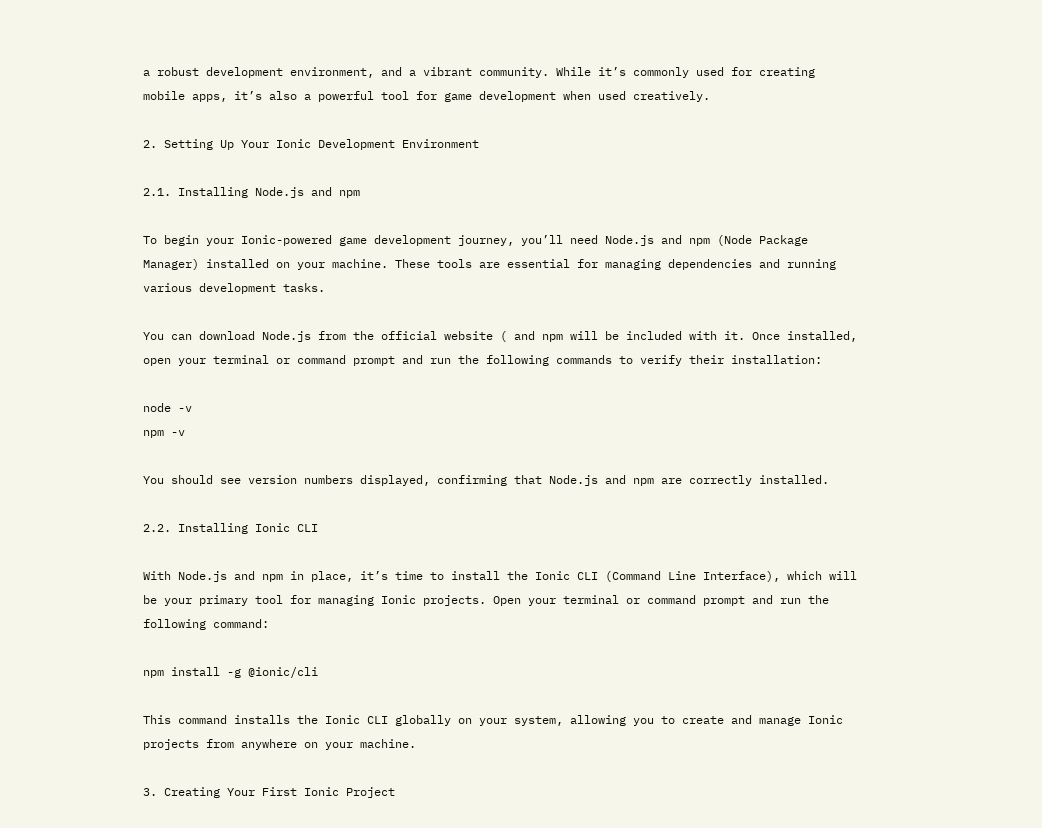a robust development environment, and a vibrant community. While it’s commonly used for creating mobile apps, it’s also a powerful tool for game development when used creatively.

2. Setting Up Your Ionic Development Environment

2.1. Installing Node.js and npm

To begin your Ionic-powered game development journey, you’ll need Node.js and npm (Node Package Manager) installed on your machine. These tools are essential for managing dependencies and running various development tasks.

You can download Node.js from the official website ( and npm will be included with it. Once installed, open your terminal or command prompt and run the following commands to verify their installation:

node -v
npm -v

You should see version numbers displayed, confirming that Node.js and npm are correctly installed.

2.2. Installing Ionic CLI

With Node.js and npm in place, it’s time to install the Ionic CLI (Command Line Interface), which will be your primary tool for managing Ionic projects. Open your terminal or command prompt and run the following command:

npm install -g @ionic/cli

This command installs the Ionic CLI globally on your system, allowing you to create and manage Ionic projects from anywhere on your machine.

3. Creating Your First Ionic Project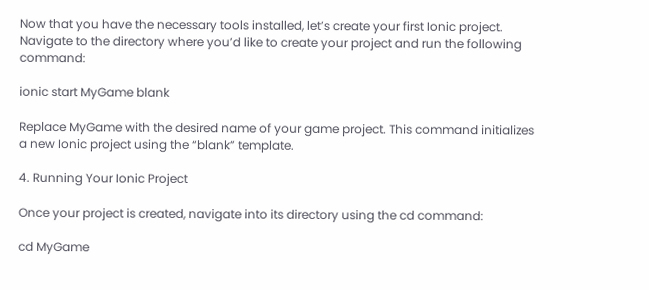Now that you have the necessary tools installed, let’s create your first Ionic project. Navigate to the directory where you’d like to create your project and run the following command:

ionic start MyGame blank

Replace MyGame with the desired name of your game project. This command initializes a new Ionic project using the “blank” template.

4. Running Your Ionic Project

Once your project is created, navigate into its directory using the cd command:

cd MyGame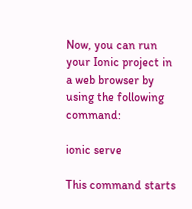Now, you can run your Ionic project in a web browser by using the following command:

ionic serve

This command starts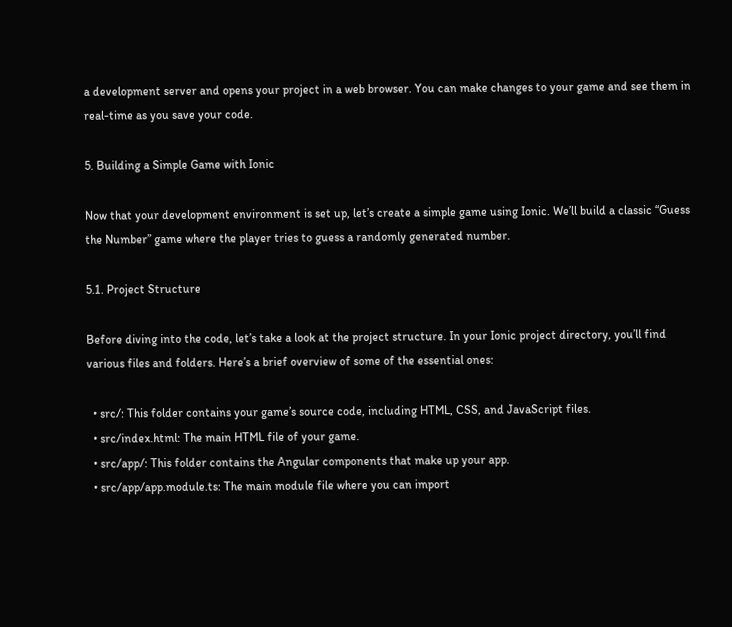a development server and opens your project in a web browser. You can make changes to your game and see them in real-time as you save your code.

5. Building a Simple Game with Ionic

Now that your development environment is set up, let’s create a simple game using Ionic. We’ll build a classic “Guess the Number” game where the player tries to guess a randomly generated number.

5.1. Project Structure

Before diving into the code, let’s take a look at the project structure. In your Ionic project directory, you’ll find various files and folders. Here’s a brief overview of some of the essential ones:

  • src/: This folder contains your game’s source code, including HTML, CSS, and JavaScript files.
  • src/index.html: The main HTML file of your game.
  • src/app/: This folder contains the Angular components that make up your app.
  • src/app/app.module.ts: The main module file where you can import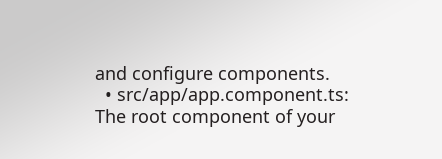and configure components.
  • src/app/app.component.ts: The root component of your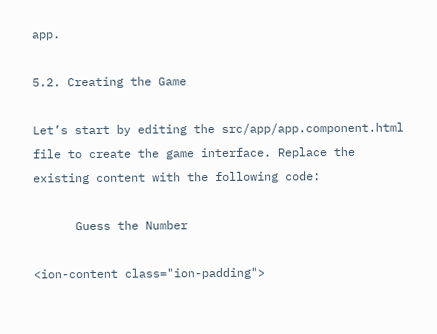app.

5.2. Creating the Game

Let’s start by editing the src/app/app.component.html file to create the game interface. Replace the existing content with the following code:

      Guess the Number

<ion-content class="ion-padding">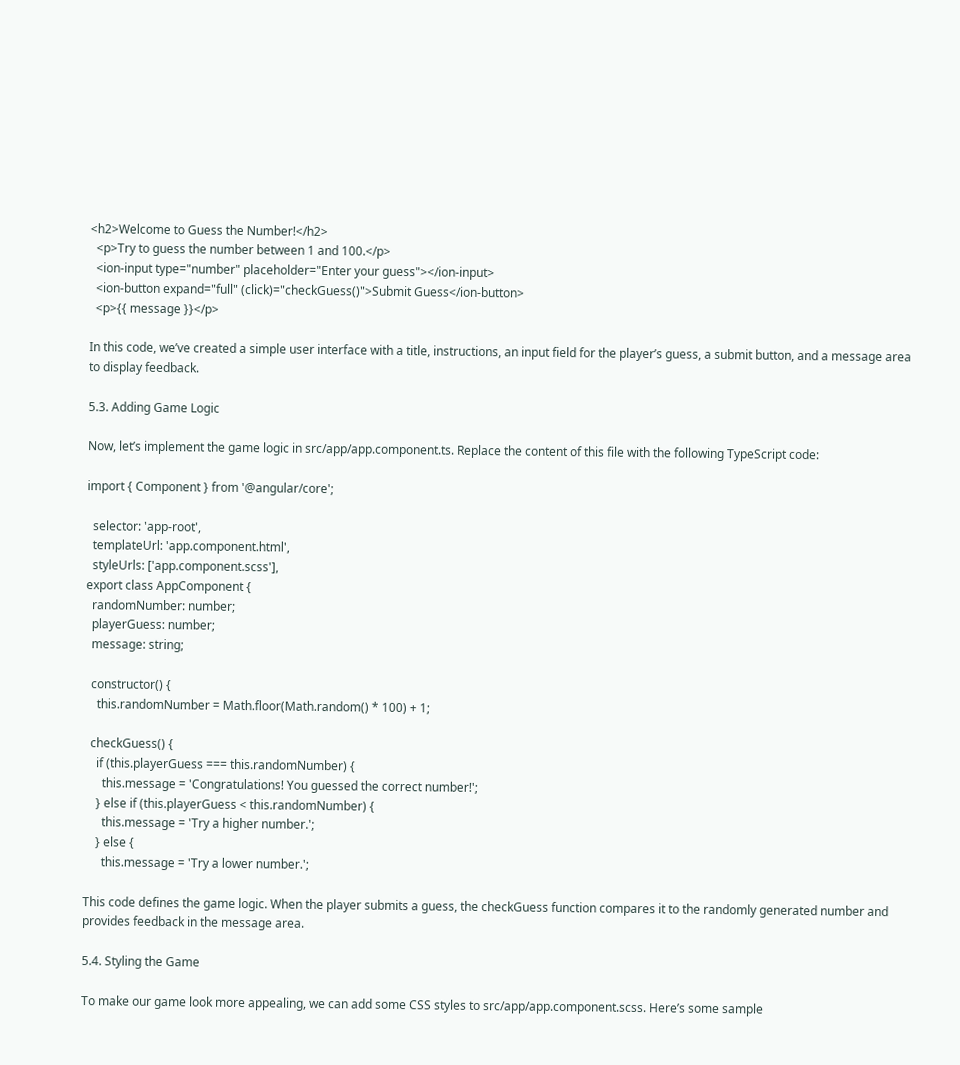<h2>Welcome to Guess the Number!</h2>
  <p>Try to guess the number between 1 and 100.</p>
  <ion-input type="number" placeholder="Enter your guess"></ion-input>
  <ion-button expand="full" (click)="checkGuess()">Submit Guess</ion-button>
  <p>{{ message }}</p>

In this code, we’ve created a simple user interface with a title, instructions, an input field for the player’s guess, a submit button, and a message area to display feedback.

5.3. Adding Game Logic

Now, let’s implement the game logic in src/app/app.component.ts. Replace the content of this file with the following TypeScript code:

import { Component } from '@angular/core';

  selector: 'app-root',
  templateUrl: 'app.component.html',
  styleUrls: ['app.component.scss'],
export class AppComponent {
  randomNumber: number;
  playerGuess: number;
  message: string;

  constructor() {
    this.randomNumber = Math.floor(Math.random() * 100) + 1;

  checkGuess() {
    if (this.playerGuess === this.randomNumber) {
      this.message = 'Congratulations! You guessed the correct number!';
    } else if (this.playerGuess < this.randomNumber) {
      this.message = 'Try a higher number.';
    } else {
      this.message = 'Try a lower number.';

This code defines the game logic. When the player submits a guess, the checkGuess function compares it to the randomly generated number and provides feedback in the message area.

5.4. Styling the Game

To make our game look more appealing, we can add some CSS styles to src/app/app.component.scss. Here’s some sample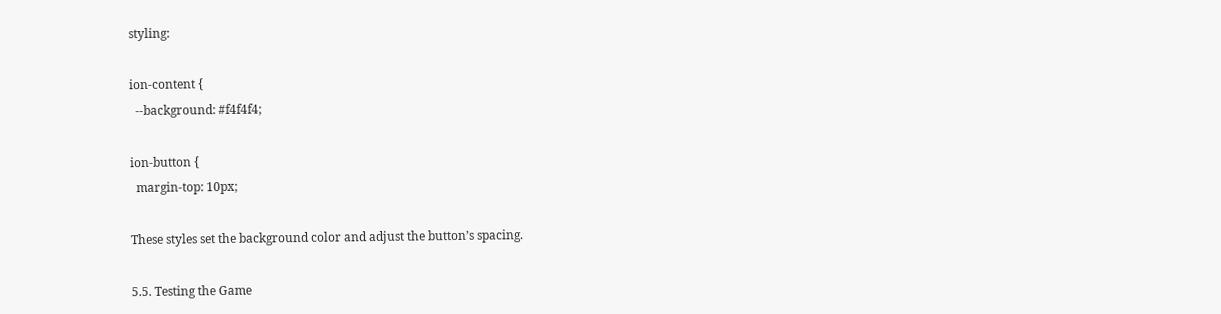styling:

ion-content {
  --background: #f4f4f4;

ion-button {
  margin-top: 10px;

These styles set the background color and adjust the button’s spacing.

5.5. Testing the Game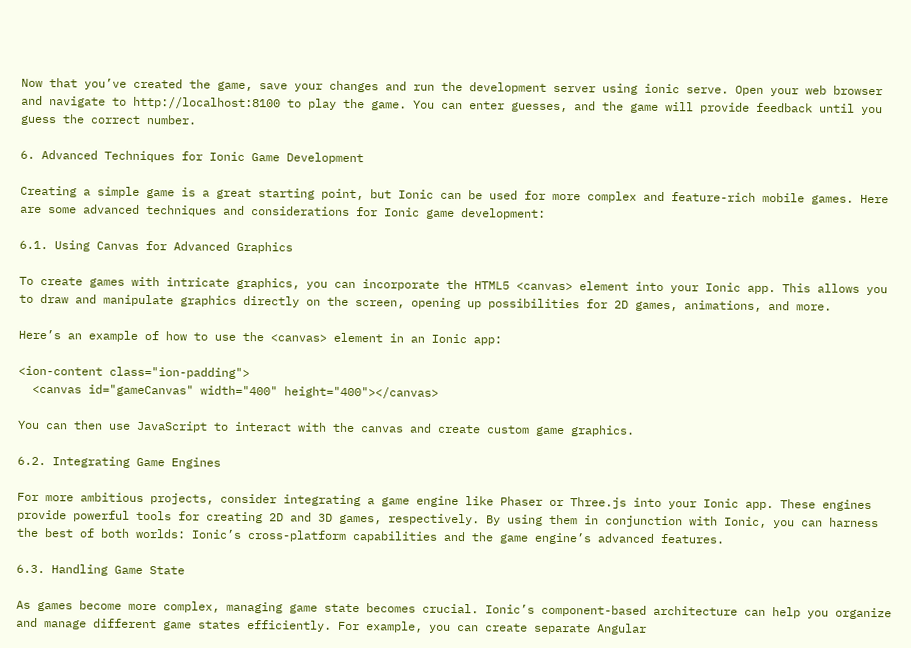Now that you’ve created the game, save your changes and run the development server using ionic serve. Open your web browser and navigate to http://localhost:8100 to play the game. You can enter guesses, and the game will provide feedback until you guess the correct number.

6. Advanced Techniques for Ionic Game Development

Creating a simple game is a great starting point, but Ionic can be used for more complex and feature-rich mobile games. Here are some advanced techniques and considerations for Ionic game development:

6.1. Using Canvas for Advanced Graphics

To create games with intricate graphics, you can incorporate the HTML5 <canvas> element into your Ionic app. This allows you to draw and manipulate graphics directly on the screen, opening up possibilities for 2D games, animations, and more.

Here’s an example of how to use the <canvas> element in an Ionic app:

<ion-content class="ion-padding">
  <canvas id="gameCanvas" width="400" height="400"></canvas>

You can then use JavaScript to interact with the canvas and create custom game graphics.

6.2. Integrating Game Engines

For more ambitious projects, consider integrating a game engine like Phaser or Three.js into your Ionic app. These engines provide powerful tools for creating 2D and 3D games, respectively. By using them in conjunction with Ionic, you can harness the best of both worlds: Ionic’s cross-platform capabilities and the game engine’s advanced features.

6.3. Handling Game State

As games become more complex, managing game state becomes crucial. Ionic’s component-based architecture can help you organize and manage different game states efficiently. For example, you can create separate Angular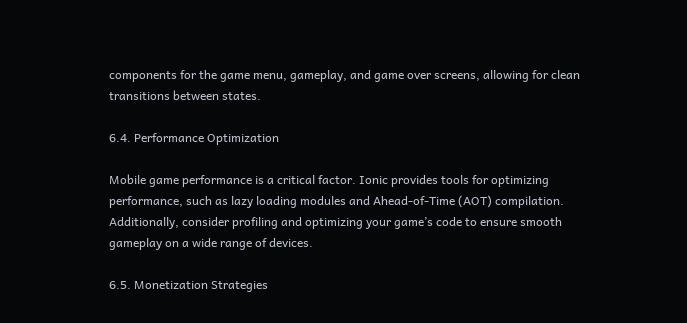components for the game menu, gameplay, and game over screens, allowing for clean transitions between states.

6.4. Performance Optimization

Mobile game performance is a critical factor. Ionic provides tools for optimizing performance, such as lazy loading modules and Ahead-of-Time (AOT) compilation. Additionally, consider profiling and optimizing your game’s code to ensure smooth gameplay on a wide range of devices.

6.5. Monetization Strategies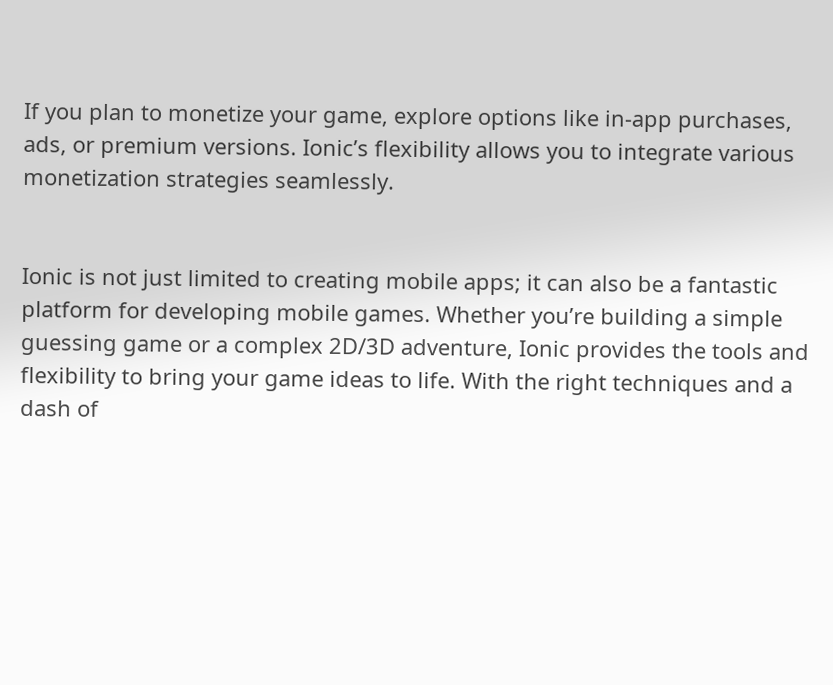If you plan to monetize your game, explore options like in-app purchases, ads, or premium versions. Ionic’s flexibility allows you to integrate various monetization strategies seamlessly.


Ionic is not just limited to creating mobile apps; it can also be a fantastic platform for developing mobile games. Whether you’re building a simple guessing game or a complex 2D/3D adventure, Ionic provides the tools and flexibility to bring your game ideas to life. With the right techniques and a dash of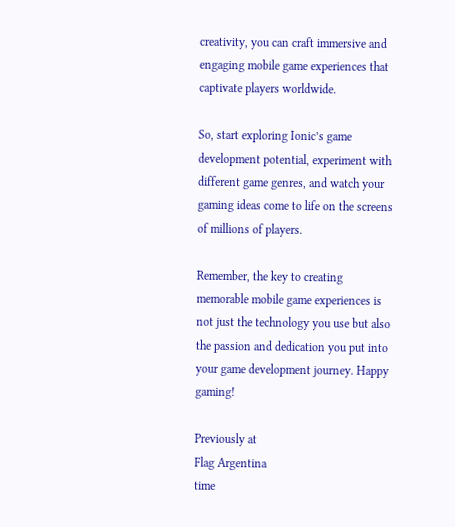creativity, you can craft immersive and engaging mobile game experiences that captivate players worldwide.

So, start exploring Ionic’s game development potential, experiment with different game genres, and watch your gaming ideas come to life on the screens of millions of players.

Remember, the key to creating memorable mobile game experiences is not just the technology you use but also the passion and dedication you put into your game development journey. Happy gaming!

Previously at
Flag Argentina
time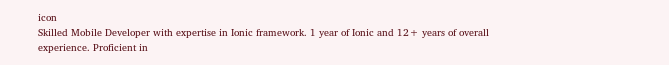icon
Skilled Mobile Developer with expertise in Ionic framework. 1 year of Ionic and 12+ years of overall experience. Proficient in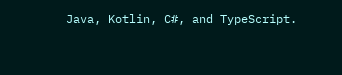Java, Kotlin, C#, and TypeScript.